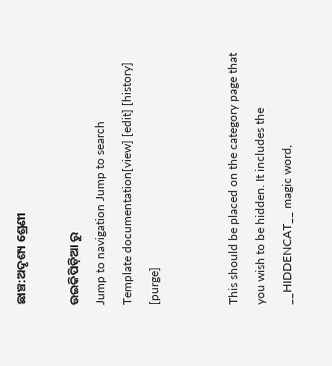ଛାଞ୍ଚ:ଅଦୃଶ୍ୟ ଶ୍ରେଣୀ

ଉଇକିପିଡ଼ିଆ ରୁ
Jump to navigation Jump to search
Template documentation[view] [edit] [history] [purge]


This should be placed on the category page that you wish to be hidden. It includes the __HIDDENCAT__ magic word,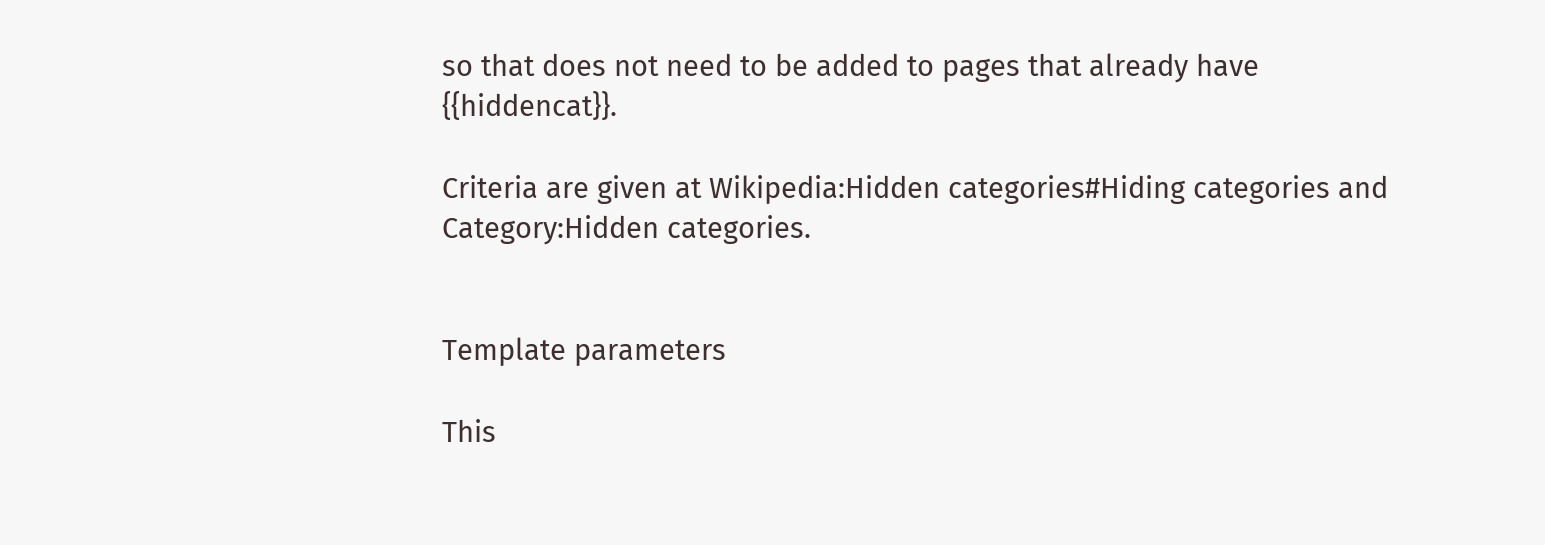so that does not need to be added to pages that already have {{hiddencat}}.

Criteria are given at Wikipedia:Hidden categories#Hiding categories and Category:Hidden categories.


Template parameters

This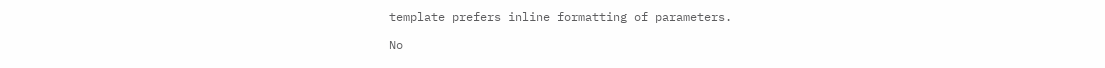template prefers inline formatting of parameters.

No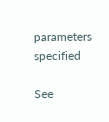parameters specified

See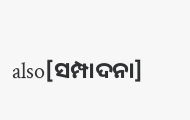also[ସମ୍ପାଦନା]